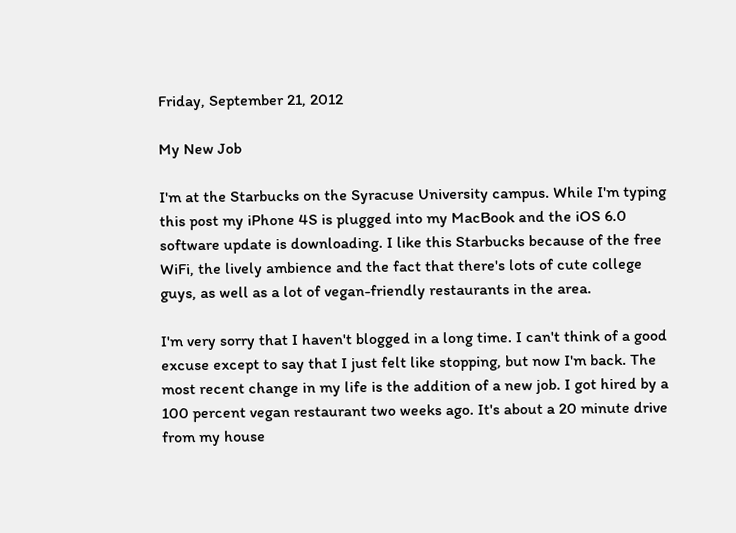Friday, September 21, 2012

My New Job

I'm at the Starbucks on the Syracuse University campus. While I'm typing this post my iPhone 4S is plugged into my MacBook and the iOS 6.0 software update is downloading. I like this Starbucks because of the free WiFi, the lively ambience and the fact that there's lots of cute college guys, as well as a lot of vegan-friendly restaurants in the area.

I'm very sorry that I haven't blogged in a long time. I can't think of a good excuse except to say that I just felt like stopping, but now I'm back. The most recent change in my life is the addition of a new job. I got hired by a 100 percent vegan restaurant two weeks ago. It's about a 20 minute drive from my house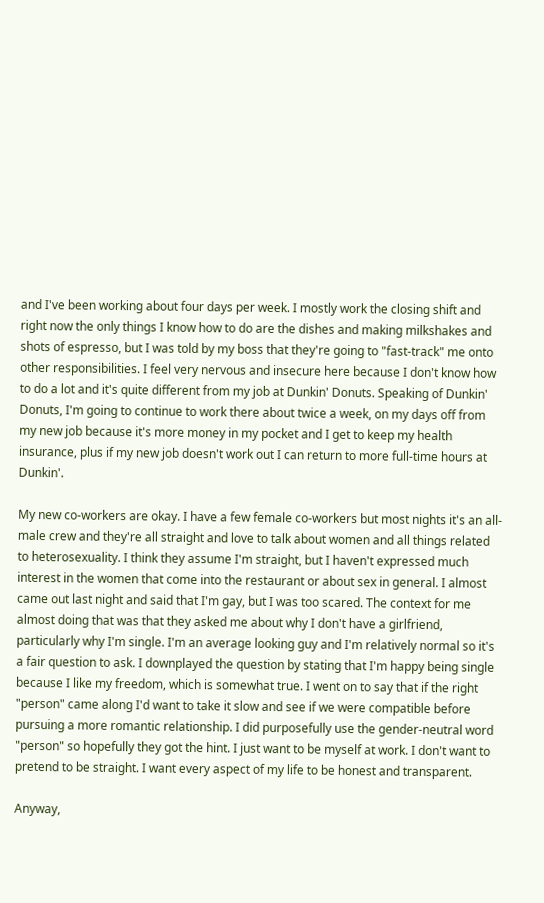and I've been working about four days per week. I mostly work the closing shift and right now the only things I know how to do are the dishes and making milkshakes and shots of espresso, but I was told by my boss that they're going to "fast-track" me onto other responsibilities. I feel very nervous and insecure here because I don't know how to do a lot and it's quite different from my job at Dunkin' Donuts. Speaking of Dunkin' Donuts, I'm going to continue to work there about twice a week, on my days off from my new job because it's more money in my pocket and I get to keep my health insurance, plus if my new job doesn't work out I can return to more full-time hours at Dunkin'.

My new co-workers are okay. I have a few female co-workers but most nights it's an all-male crew and they're all straight and love to talk about women and all things related to heterosexuality. I think they assume I'm straight, but I haven't expressed much interest in the women that come into the restaurant or about sex in general. I almost came out last night and said that I'm gay, but I was too scared. The context for me almost doing that was that they asked me about why I don't have a girlfriend, particularly why I'm single. I'm an average looking guy and I'm relatively normal so it's a fair question to ask. I downplayed the question by stating that I'm happy being single because I like my freedom, which is somewhat true. I went on to say that if the right "person" came along I'd want to take it slow and see if we were compatible before pursuing a more romantic relationship. I did purposefully use the gender-neutral word "person" so hopefully they got the hint. I just want to be myself at work. I don't want to pretend to be straight. I want every aspect of my life to be honest and transparent.

Anyway,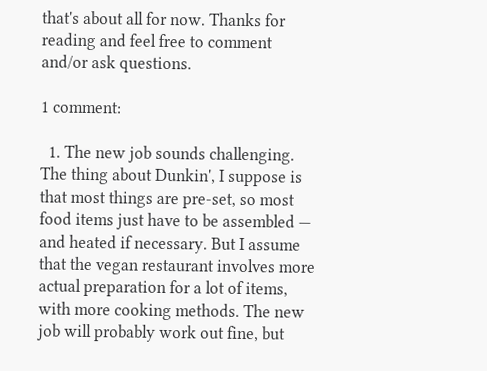that's about all for now. Thanks for reading and feel free to comment and/or ask questions.

1 comment:

  1. The new job sounds challenging. The thing about Dunkin', I suppose is that most things are pre-set, so most food items just have to be assembled — and heated if necessary. But I assume that the vegan restaurant involves more actual preparation for a lot of items, with more cooking methods. The new job will probably work out fine, but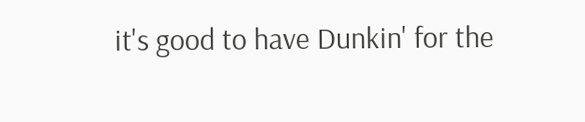it's good to have Dunkin' for the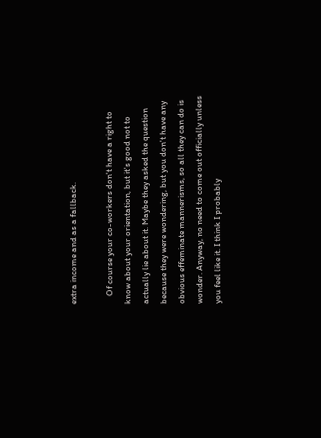extra income and as a fallback.

    Of course your co-workers don't have a right to know about your orientation, but it's good not to actually lie about it. Maybe they asked the question because they were wondering, but you don't have any obvious effeminate mannerisms, so all they can do is wonder. Anyway, no need to come out officially unless you feel like it. I think I probably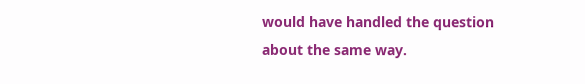would have handled the question about the same way.